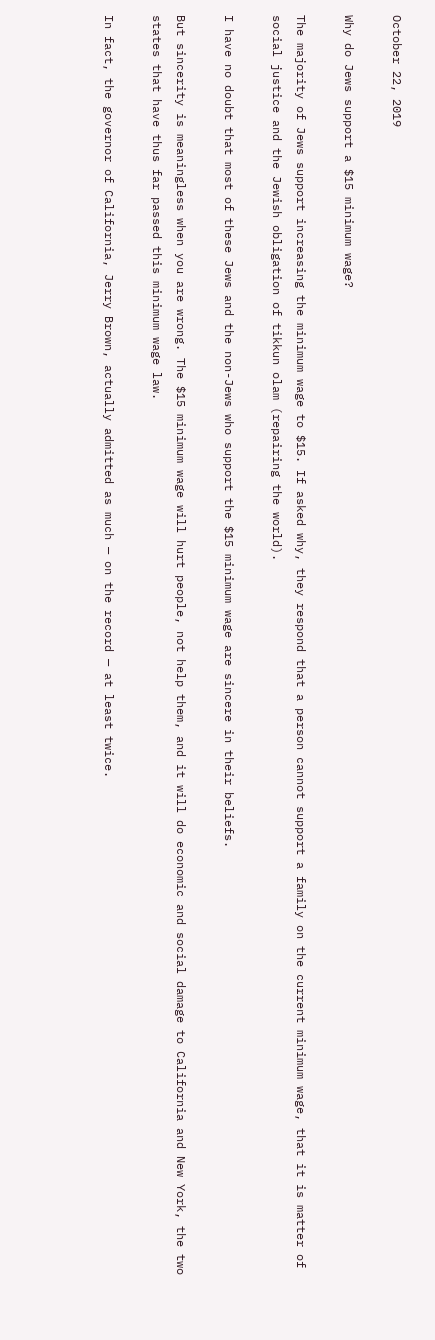October 22, 2019

Why do Jews support a $15 minimum wage?

The majority of Jews support increasing the minimum wage to $15. If asked why, they respond that a person cannot support a family on the current minimum wage, that it is matter of social justice and the Jewish obligation of tikkun olam (repairing the world).

I have no doubt that most of these Jews and the non-Jews who support the $15 minimum wage are sincere in their beliefs.

But sincerity is meaningless when you are wrong. The $15 minimum wage will hurt people, not help them, and it will do economic and social damage to California and New York, the two states that have thus far passed this minimum wage law.

In fact, the governor of California, Jerry Brown, actually admitted as much — on the record — at least twice.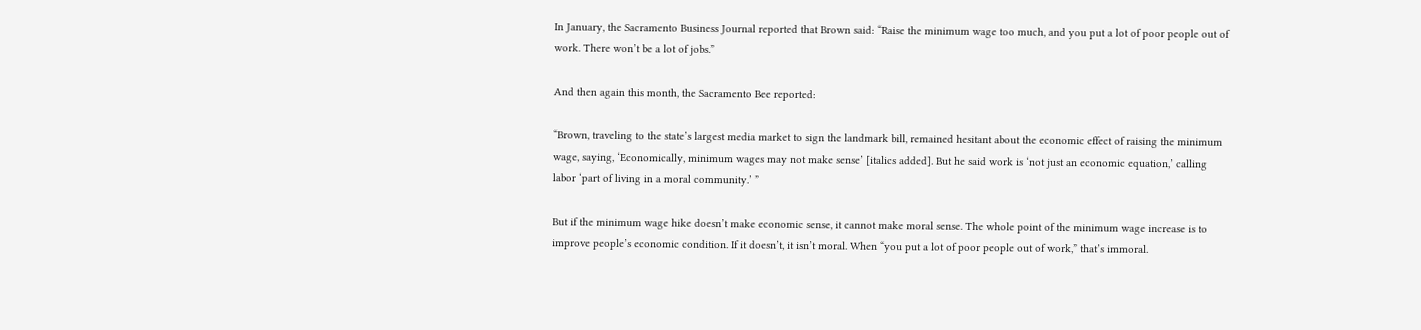In January, the Sacramento Business Journal reported that Brown said: “Raise the minimum wage too much, and you put a lot of poor people out of work. There won’t be a lot of jobs.”

And then again this month, the Sacramento Bee reported:

“Brown, traveling to the state’s largest media market to sign the landmark bill, remained hesitant about the economic effect of raising the minimum wage, saying, ‘Economically, minimum wages may not make sense’ [italics added]. But he said work is ‘not just an economic equation,’ calling labor ‘part of living in a moral community.’ ”

But if the minimum wage hike doesn’t make economic sense, it cannot make moral sense. The whole point of the minimum wage increase is to improve people’s economic condition. If it doesn’t, it isn’t moral. When “you put a lot of poor people out of work,” that’s immoral.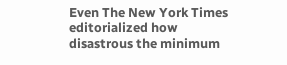Even The New York Times editorialized how disastrous the minimum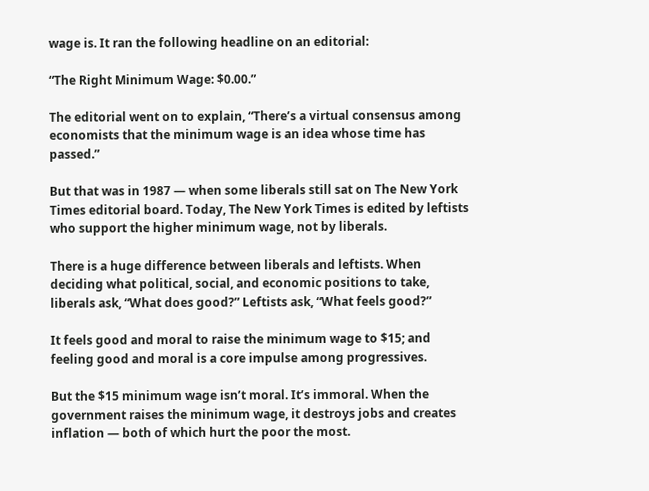wage is. It ran the following headline on an editorial:

“The Right Minimum Wage: $0.00.”

The editorial went on to explain, “There’s a virtual consensus among economists that the minimum wage is an idea whose time has passed.”

But that was in 1987 — when some liberals still sat on The New York Times editorial board. Today, The New York Times is edited by leftists who support the higher minimum wage, not by liberals.

There is a huge difference between liberals and leftists. When deciding what political, social, and economic positions to take, liberals ask, “What does good?” Leftists ask, “What feels good?”

It feels good and moral to raise the minimum wage to $15; and feeling good and moral is a core impulse among progressives.

But the $15 minimum wage isn’t moral. It’s immoral. When the government raises the minimum wage, it destroys jobs and creates inflation — both of which hurt the poor the most.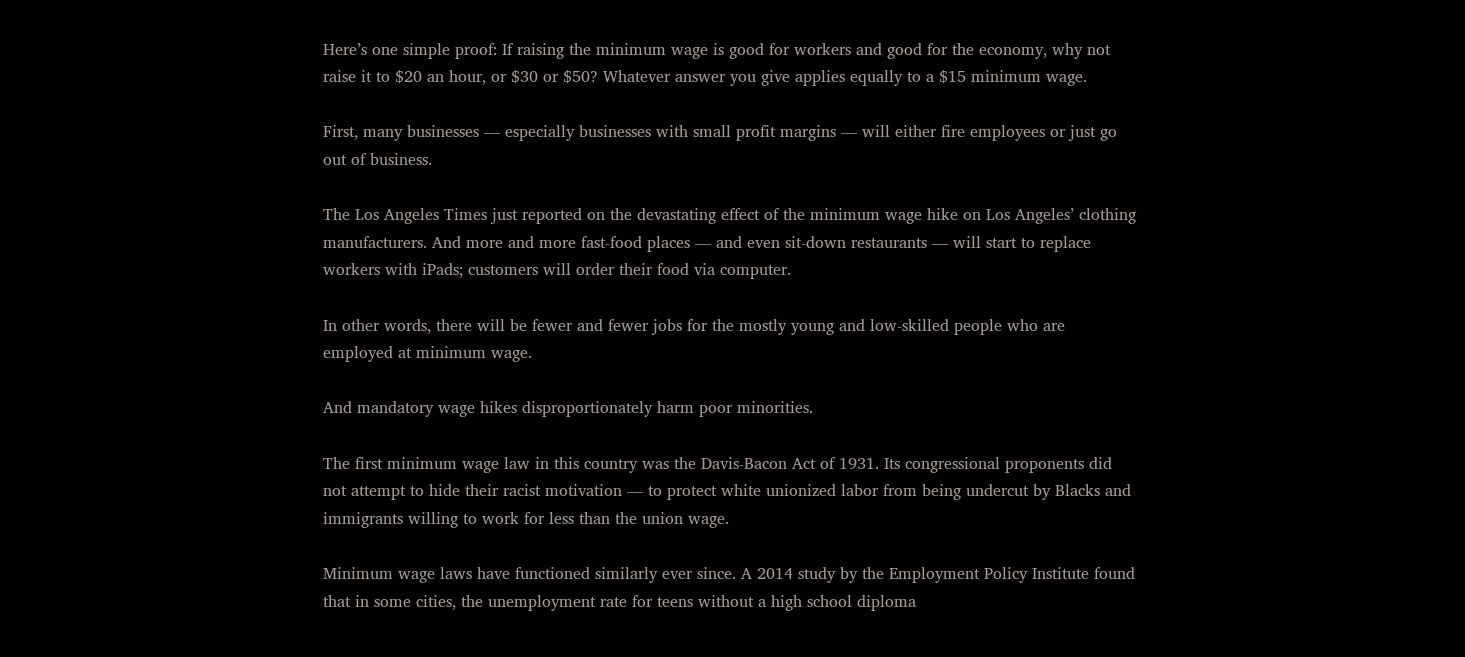Here’s one simple proof: If raising the minimum wage is good for workers and good for the economy, why not raise it to $20 an hour, or $30 or $50? Whatever answer you give applies equally to a $15 minimum wage.

First, many businesses — especially businesses with small profit margins — will either fire employees or just go out of business.

The Los Angeles Times just reported on the devastating effect of the minimum wage hike on Los Angeles’ clothing manufacturers. And more and more fast-food places — and even sit-down restaurants — will start to replace workers with iPads; customers will order their food via computer.

In other words, there will be fewer and fewer jobs for the mostly young and low-skilled people who are employed at minimum wage.

And mandatory wage hikes disproportionately harm poor minorities.

The first minimum wage law in this country was the Davis-Bacon Act of 1931. Its congressional proponents did not attempt to hide their racist motivation — to protect white unionized labor from being undercut by Blacks and immigrants willing to work for less than the union wage.

Minimum wage laws have functioned similarly ever since. A 2014 study by the Employment Policy Institute found that in some cities, the unemployment rate for teens without a high school diploma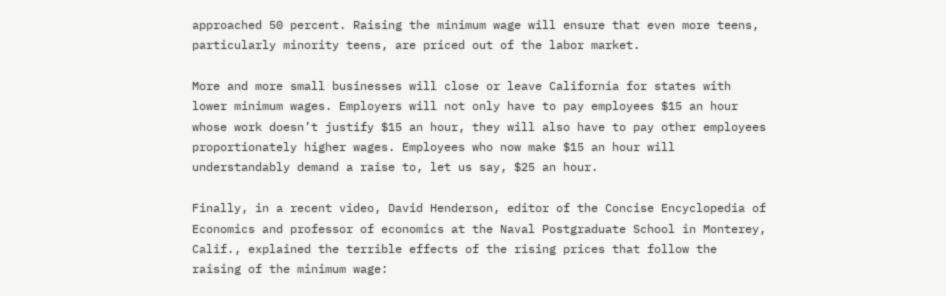approached 50 percent. Raising the minimum wage will ensure that even more teens, particularly minority teens, are priced out of the labor market.

More and more small businesses will close or leave California for states with lower minimum wages. Employers will not only have to pay employees $15 an hour whose work doesn’t justify $15 an hour, they will also have to pay other employees proportionately higher wages. Employees who now make $15 an hour will understandably demand a raise to, let us say, $25 an hour.

Finally, in a recent video, David Henderson, editor of the Concise Encyclopedia of Economics and professor of economics at the Naval Postgraduate School in Monterey, Calif., explained the terrible effects of the rising prices that follow the raising of the minimum wage: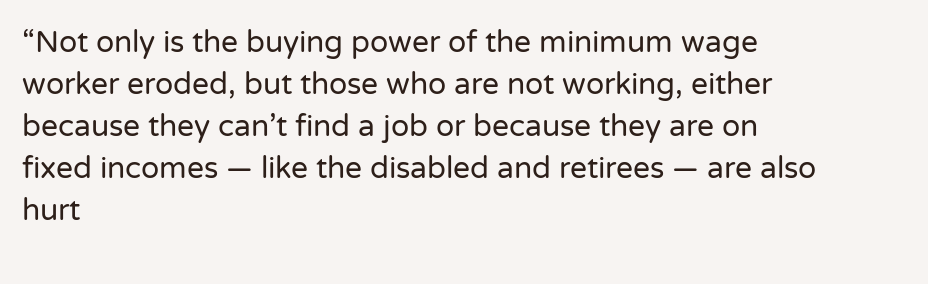“Not only is the buying power of the minimum wage worker eroded, but those who are not working, either because they can’t find a job or because they are on fixed incomes — like the disabled and retirees — are also hurt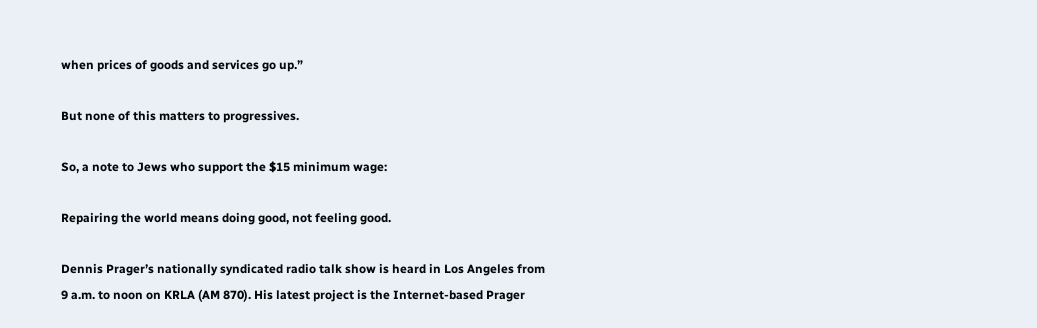when prices of goods and services go up.”

But none of this matters to progressives.

So, a note to Jews who support the $15 minimum wage:

Repairing the world means doing good, not feeling good.

Dennis Prager’s nationally syndicated radio talk show is heard in Los Angeles from 9 a.m. to noon on KRLA (AM 870). His latest project is the Internet-based Prager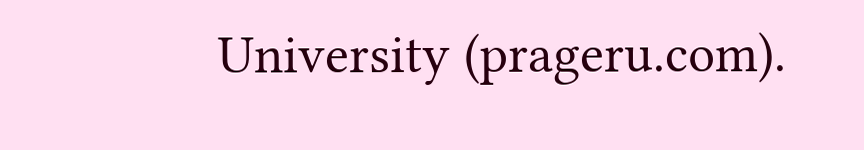University (prageru.com).